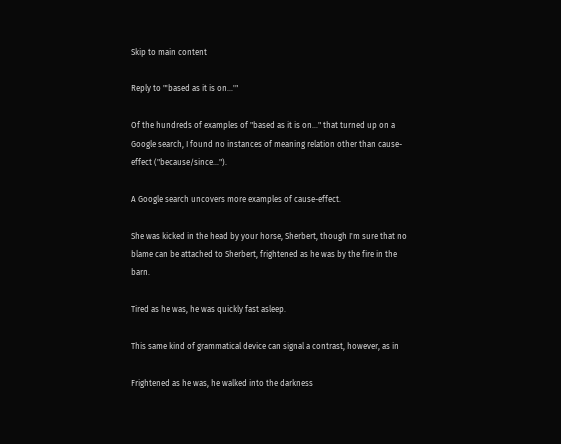Skip to main content

Reply to "'based as it is on...'"

Of the hundreds of examples of "based as it is on..." that turned up on a Google search, I found no instances of meaning relation other than cause-effect ("because/since...").

A Google search uncovers more examples of cause-effect.

She was kicked in the head by your horse, Sherbert, though I'm sure that no blame can be attached to Sherbert, frightened as he was by the fire in the barn.

Tired as he was, he was quickly fast asleep.

This same kind of grammatical device can signal a contrast, however, as in

Frightened as he was, he walked into the darkness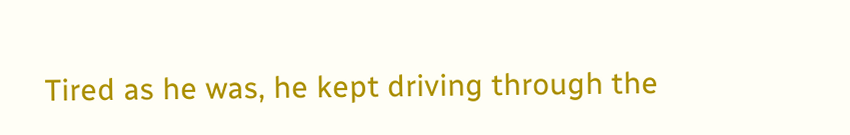Tired as he was, he kept driving through the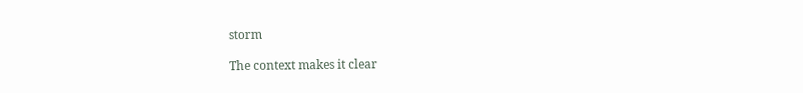storm

The context makes it clear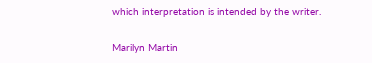which interpretation is intended by the writer.

Marilyn Martin